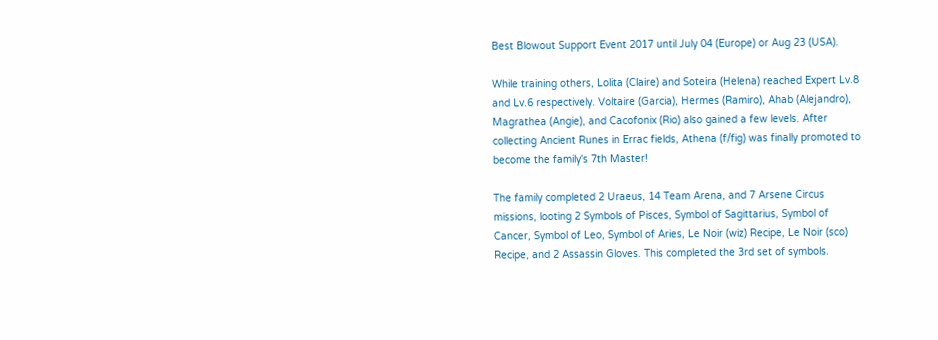Best Blowout Support Event 2017 until July 04 (Europe) or Aug 23 (USA).

While training others, Lolita (Claire) and Soteira (Helena) reached Expert Lv.8 and Lv.6 respectively. Voltaire (Garcia), Hermes (Ramiro), Ahab (Alejandro), Magrathea (Angie), and Cacofonix (Rio) also gained a few levels. After collecting Ancient Runes in Errac fields, Athena (f/fig) was finally promoted to become the family's 7th Master!

The family completed 2 Uraeus, 14 Team Arena, and 7 Arsene Circus missions, looting 2 Symbols of Pisces, Symbol of Sagittarius, Symbol of Cancer, Symbol of Leo, Symbol of Aries, Le Noir (wiz) Recipe, Le Noir (sco) Recipe, and 2 Assassin Gloves. This completed the 3rd set of symbols.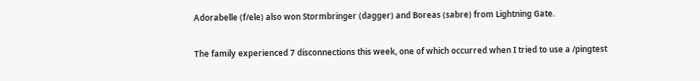Adorabelle (f/ele) also won Stormbringer (dagger) and Boreas (sabre) from Lightning Gate.

The family experienced 7 disconnections this week, one of which occurred when I tried to use a /pingtest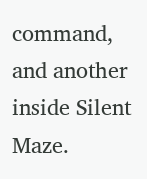command, and another inside Silent Maze.